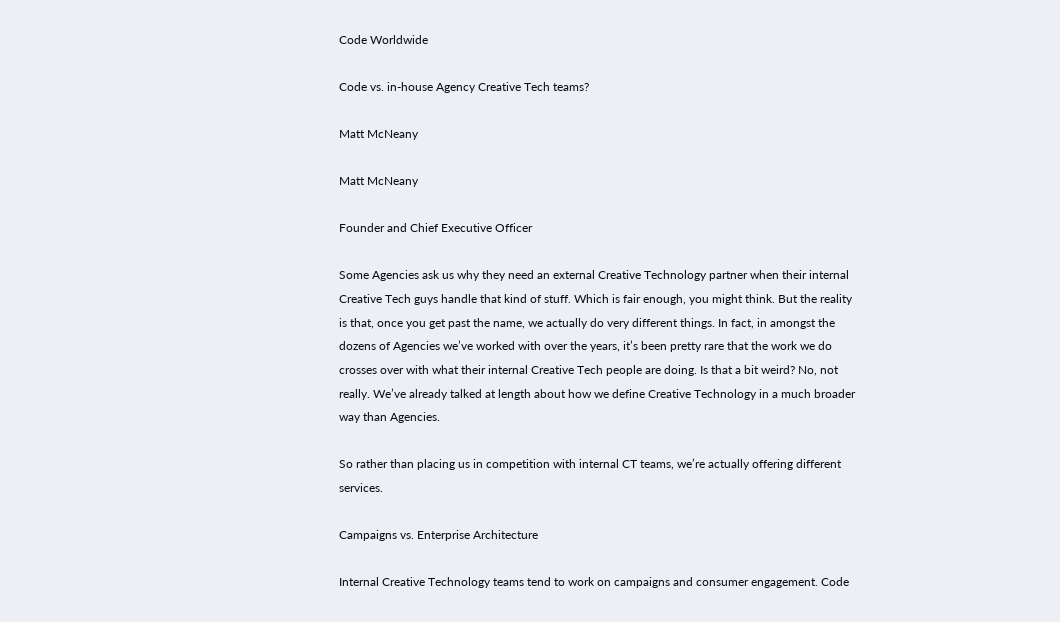Code Worldwide

Code vs. in-house Agency Creative Tech teams?

Matt McNeany

Matt McNeany

Founder and Chief Executive Officer

Some Agencies ask us why they need an external Creative Technology partner when their internal Creative Tech guys handle that kind of stuff. Which is fair enough, you might think. But the reality is that, once you get past the name, we actually do very different things. In fact, in amongst the dozens of Agencies we’ve worked with over the years, it’s been pretty rare that the work we do crosses over with what their internal Creative Tech people are doing. Is that a bit weird? No, not really. We’ve already talked at length about how we define Creative Technology in a much broader way than Agencies.

So rather than placing us in competition with internal CT teams, we’re actually offering different services.

Campaigns vs. Enterprise Architecture

Internal Creative Technology teams tend to work on campaigns and consumer engagement. Code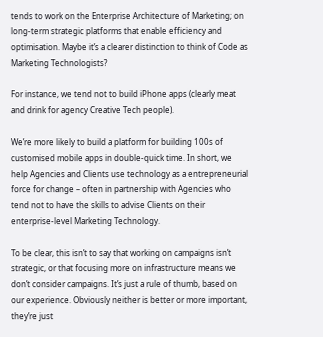tends to work on the Enterprise Architecture of Marketing; on long-term strategic platforms that enable efficiency and optimisation. Maybe it’s a clearer distinction to think of Code as Marketing Technologists?

For instance, we tend not to build iPhone apps (clearly meat and drink for agency Creative Tech people).

We’re more likely to build a platform for building 100s of customised mobile apps in double-quick time. In short, we help Agencies and Clients use technology as a entrepreneurial force for change – often in partnership with Agencies who tend not to have the skills to advise Clients on their enterprise-level Marketing Technology.

To be clear, this isn’t to say that working on campaigns isn’t strategic, or that focusing more on infrastructure means we don’t consider campaigns. It’s just a rule of thumb, based on our experience. Obviously neither is better or more important, they’re just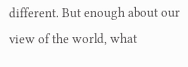different. But enough about our view of the world, what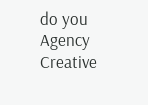do you Agency Creative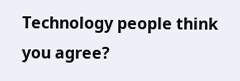Technology people think you agree?